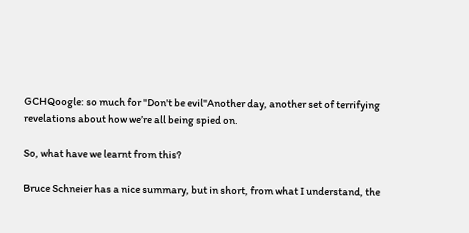GCHQoogle: so much for "Don't be evil"Another day, another set of terrifying revelations about how we’re all being spied on.

So, what have we learnt from this?

Bruce Schneier has a nice summary, but in short, from what I understand, the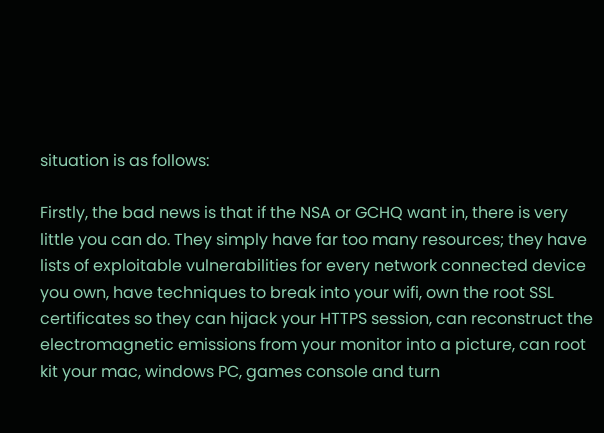situation is as follows:

Firstly, the bad news is that if the NSA or GCHQ want in, there is very little you can do. They simply have far too many resources; they have lists of exploitable vulnerabilities for every network connected device you own, have techniques to break into your wifi, own the root SSL certificates so they can hijack your HTTPS session, can reconstruct the electromagnetic emissions from your monitor into a picture, can root kit your mac, windows PC, games console and turn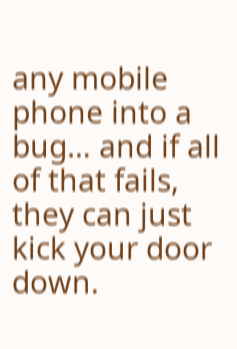any mobile phone into a bug… and if all of that fails, they can just kick your door down.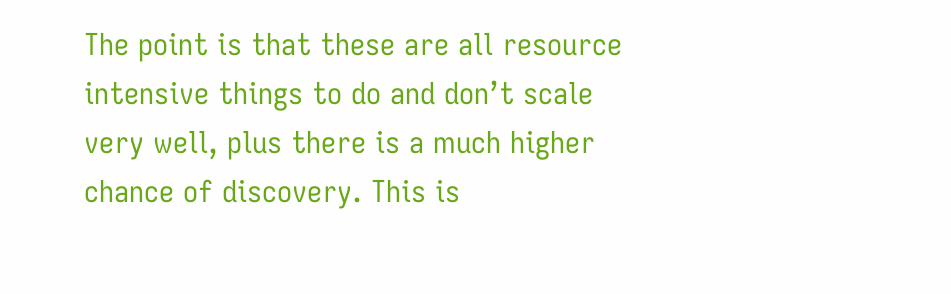The point is that these are all resource intensive things to do and don’t scale very well, plus there is a much higher chance of discovery. This is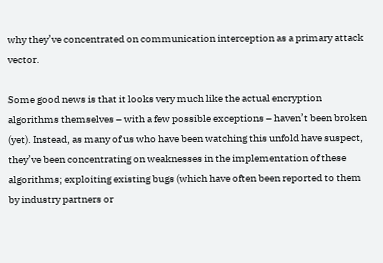why they’ve concentrated on communication interception as a primary attack vector.

Some good news is that it looks very much like the actual encryption algorithms themselves – with a few possible exceptions – haven’t been broken (yet). Instead, as many of us who have been watching this unfold have suspect, they’ve been concentrating on weaknesses in the implementation of these algorithms; exploiting existing bugs (which have often been reported to them by industry partners or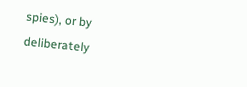spies), or by deliberately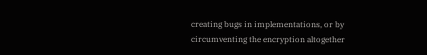creating bugs in implementations, or by circumventing the encryption altogether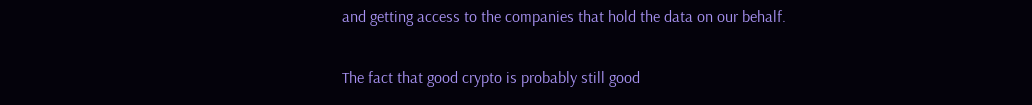and getting access to the companies that hold the data on our behalf.

The fact that good crypto is probably still good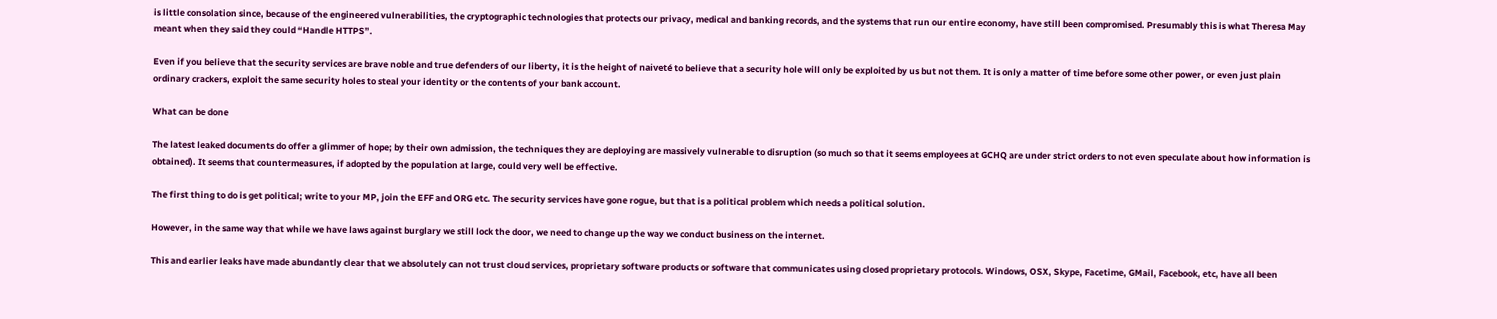is little consolation since, because of the engineered vulnerabilities, the cryptographic technologies that protects our privacy, medical and banking records, and the systems that run our entire economy, have still been compromised. Presumably this is what Theresa May meant when they said they could “Handle HTTPS”.

Even if you believe that the security services are brave noble and true defenders of our liberty, it is the height of naiveté to believe that a security hole will only be exploited by us but not them. It is only a matter of time before some other power, or even just plain ordinary crackers, exploit the same security holes to steal your identity or the contents of your bank account.

What can be done

The latest leaked documents do offer a glimmer of hope; by their own admission, the techniques they are deploying are massively vulnerable to disruption (so much so that it seems employees at GCHQ are under strict orders to not even speculate about how information is obtained). It seems that countermeasures, if adopted by the population at large, could very well be effective.

The first thing to do is get political; write to your MP, join the EFF and ORG etc. The security services have gone rogue, but that is a political problem which needs a political solution.

However, in the same way that while we have laws against burglary we still lock the door, we need to change up the way we conduct business on the internet.

This and earlier leaks have made abundantly clear that we absolutely can not trust cloud services, proprietary software products or software that communicates using closed proprietary protocols. Windows, OSX, Skype, Facetime, GMail, Facebook, etc, have all been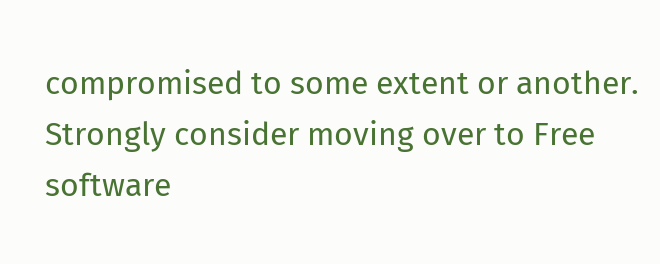compromised to some extent or another. Strongly consider moving over to Free software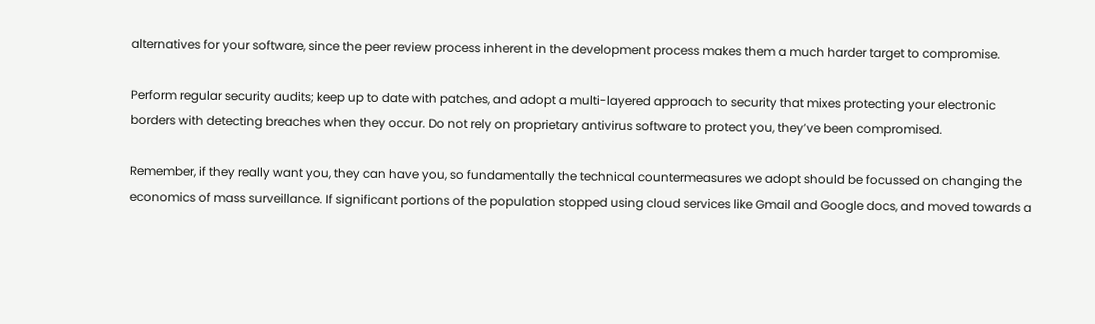alternatives for your software, since the peer review process inherent in the development process makes them a much harder target to compromise.

Perform regular security audits; keep up to date with patches, and adopt a multi-layered approach to security that mixes protecting your electronic borders with detecting breaches when they occur. Do not rely on proprietary antivirus software to protect you, they’ve been compromised.

Remember, if they really want you, they can have you, so fundamentally the technical countermeasures we adopt should be focussed on changing the economics of mass surveillance. If significant portions of the population stopped using cloud services like Gmail and Google docs, and moved towards a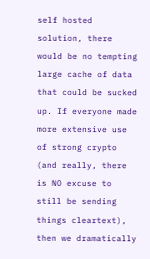self hosted solution, there would be no tempting large cache of data that could be sucked up. If everyone made more extensive use of strong crypto (and really, there is NO excuse to still be sending things cleartext), then we dramatically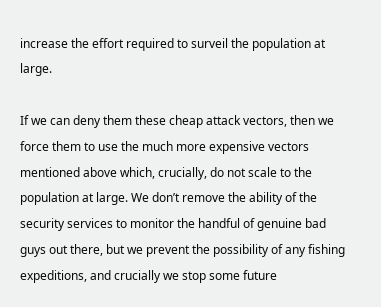increase the effort required to surveil the population at large.

If we can deny them these cheap attack vectors, then we force them to use the much more expensive vectors mentioned above which, crucially, do not scale to the population at large. We don’t remove the ability of the security services to monitor the handful of genuine bad guys out there, but we prevent the possibility of any fishing expeditions, and crucially we stop some future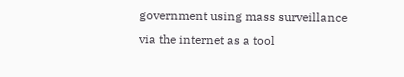government using mass surveillance via the internet as a tool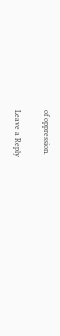of oppression.

Leave a Reply